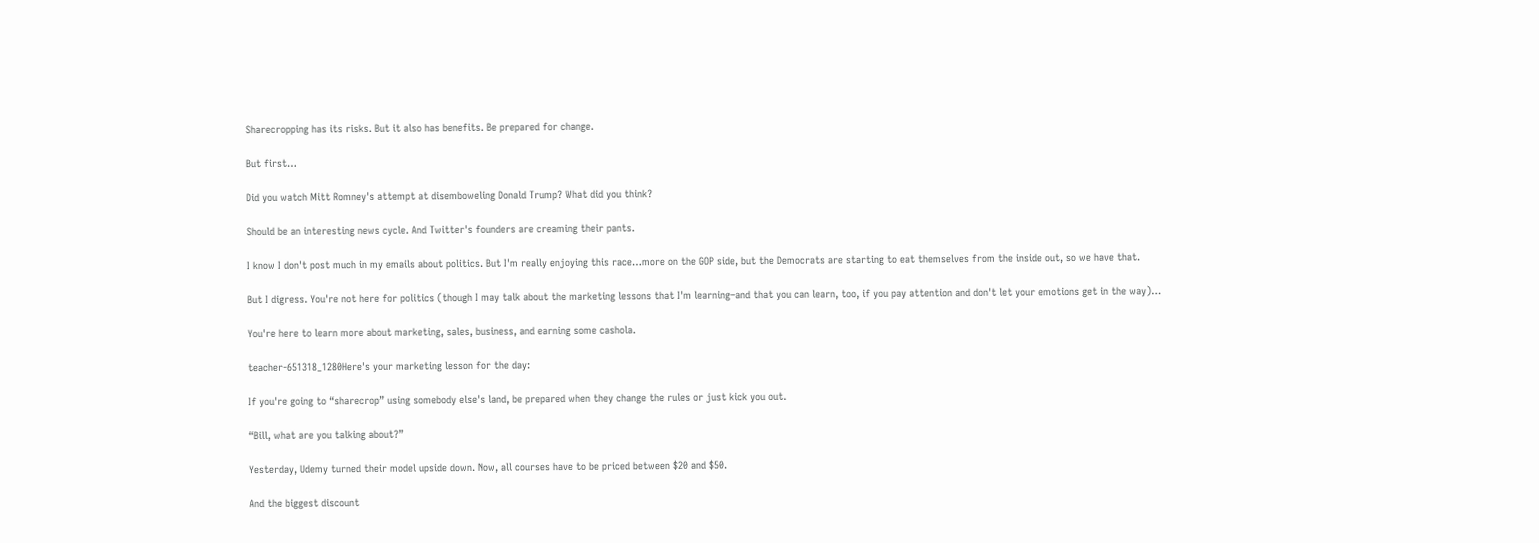Sharecropping has its risks. But it also has benefits. Be prepared for change.

But first…

Did you watch Mitt Romney's attempt at disemboweling Donald Trump? What did you think?

Should be an interesting news cycle. And Twitter's founders are creaming their pants.

I know I don't post much in my emails about politics. But I'm really enjoying this race…more on the GOP side, but the Democrats are starting to eat themselves from the inside out, so we have that.

But I digress. You're not here for politics (though I may talk about the marketing lessons that I'm learning–and that you can learn, too, if you pay attention and don't let your emotions get in the way)…

You're here to learn more about marketing, sales, business, and earning some cashola.

teacher-651318_1280Here's your marketing lesson for the day:

If you're going to “sharecrop” using somebody else's land, be prepared when they change the rules or just kick you out.

“Bill, what are you talking about?”

Yesterday, Udemy turned their model upside down. Now, all courses have to be priced between $20 and $50.

And the biggest discount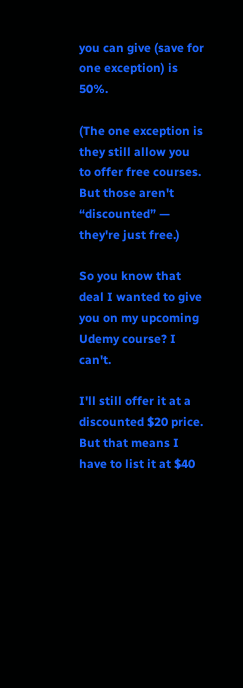you can give (save for one exception) is 50%.

(The one exception is they still allow you to offer free courses. But those aren't “discounted” — they're just free.)

So you know that deal I wanted to give you on my upcoming Udemy course? I can't.

I'll still offer it at a discounted $20 price. But that means I have to list it at $40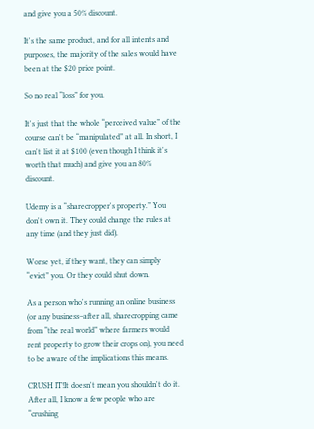and give you a 50% discount.

It's the same product, and for all intents and purposes, the majority of the sales would have been at the $20 price point.

So no real “loss” for you.

It's just that the whole “perceived value” of the course can't be “manipulated” at all. In short, I can't list it at $100 (even though I think it's worth that much) and give you an 80% discount.

Udemy is a “sharecropper's property.” You don't own it. They could change the rules at any time (and they just did).

Worse yet, if they want, they can simply “evict” you. Or they could shut down.

As a person who's running an online business (or any business–after all, sharecropping came from “the real world” where farmers would rent property to grow their crops on), you need to be aware of the implications this means.

CRUSH IT!It doesn't mean you shouldn't do it. After all, I know a few people who are “crushing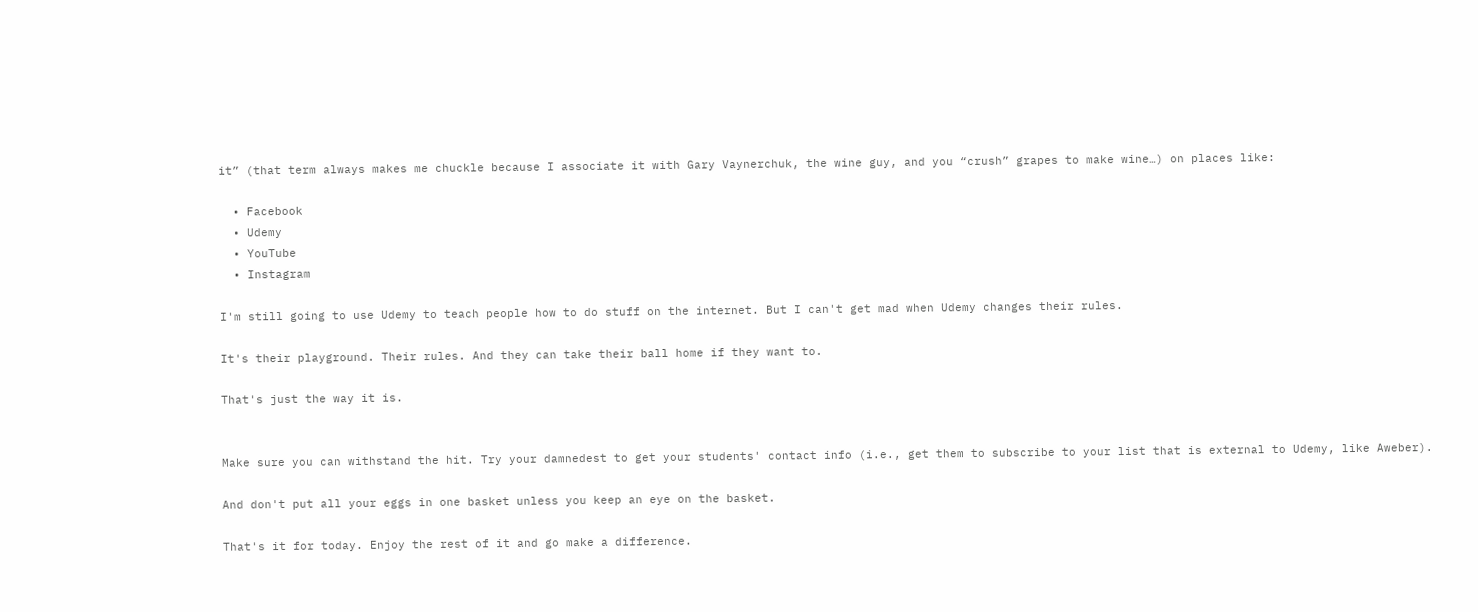it” (that term always makes me chuckle because I associate it with Gary Vaynerchuk, the wine guy, and you “crush” grapes to make wine…) on places like:

  • Facebook
  • Udemy
  • YouTube
  • Instagram

I'm still going to use Udemy to teach people how to do stuff on the internet. But I can't get mad when Udemy changes their rules.

It's their playground. Their rules. And they can take their ball home if they want to.

That's just the way it is.


Make sure you can withstand the hit. Try your damnedest to get your students' contact info (i.e., get them to subscribe to your list that is external to Udemy, like Aweber).

And don't put all your eggs in one basket unless you keep an eye on the basket.

That's it for today. Enjoy the rest of it and go make a difference.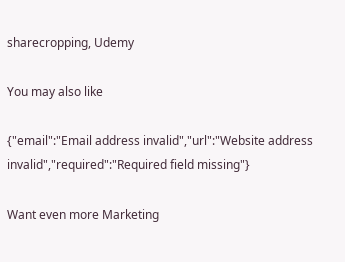sharecropping, Udemy

You may also like

{"email":"Email address invalid","url":"Website address invalid","required":"Required field missing"}

Want even more Marketing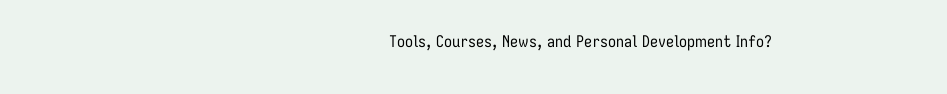Tools, Courses, News, and Personal Development Info?